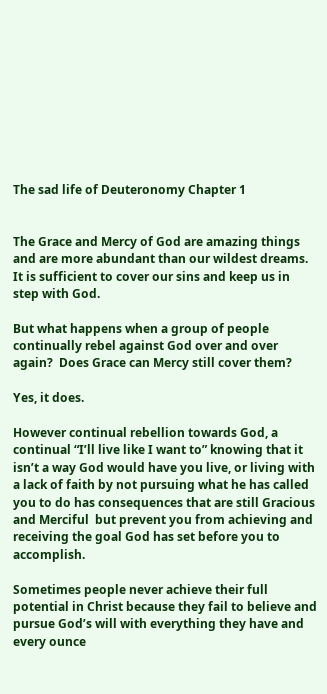The sad life of Deuteronomy Chapter 1


The Grace and Mercy of God are amazing things and are more abundant than our wildest dreams.  It is sufficient to cover our sins and keep us in step with God.

But what happens when a group of people continually rebel against God over and over again?  Does Grace can Mercy still cover them?

Yes, it does.

However continual rebellion towards God, a continual “I’ll live like I want to” knowing that it isn’t a way God would have you live, or living with a lack of faith by not pursuing what he has called you to do has consequences that are still Gracious and Merciful  but prevent you from achieving and receiving the goal God has set before you to accomplish.

Sometimes people never achieve their full potential in Christ because they fail to believe and pursue God’s will with everything they have and every ounce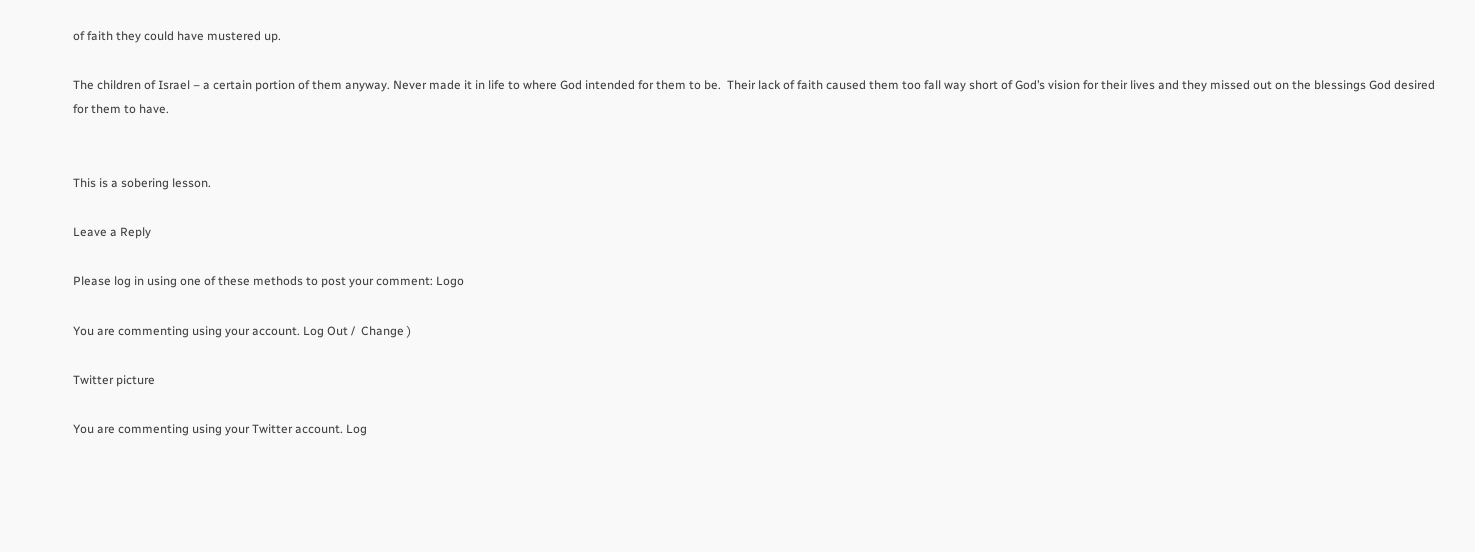of faith they could have mustered up.

The children of Israel – a certain portion of them anyway. Never made it in life to where God intended for them to be.  Their lack of faith caused them too fall way short of God’s vision for their lives and they missed out on the blessings God desired for them to have.


This is a sobering lesson.

Leave a Reply

Please log in using one of these methods to post your comment: Logo

You are commenting using your account. Log Out /  Change )

Twitter picture

You are commenting using your Twitter account. Log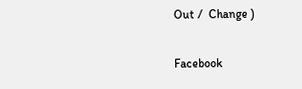Out /  Change )

Facebook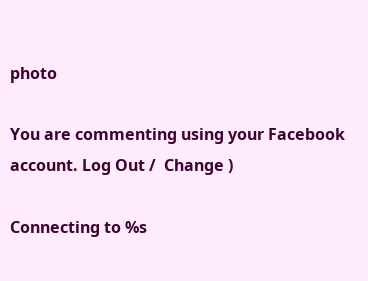photo

You are commenting using your Facebook account. Log Out /  Change )

Connecting to %s